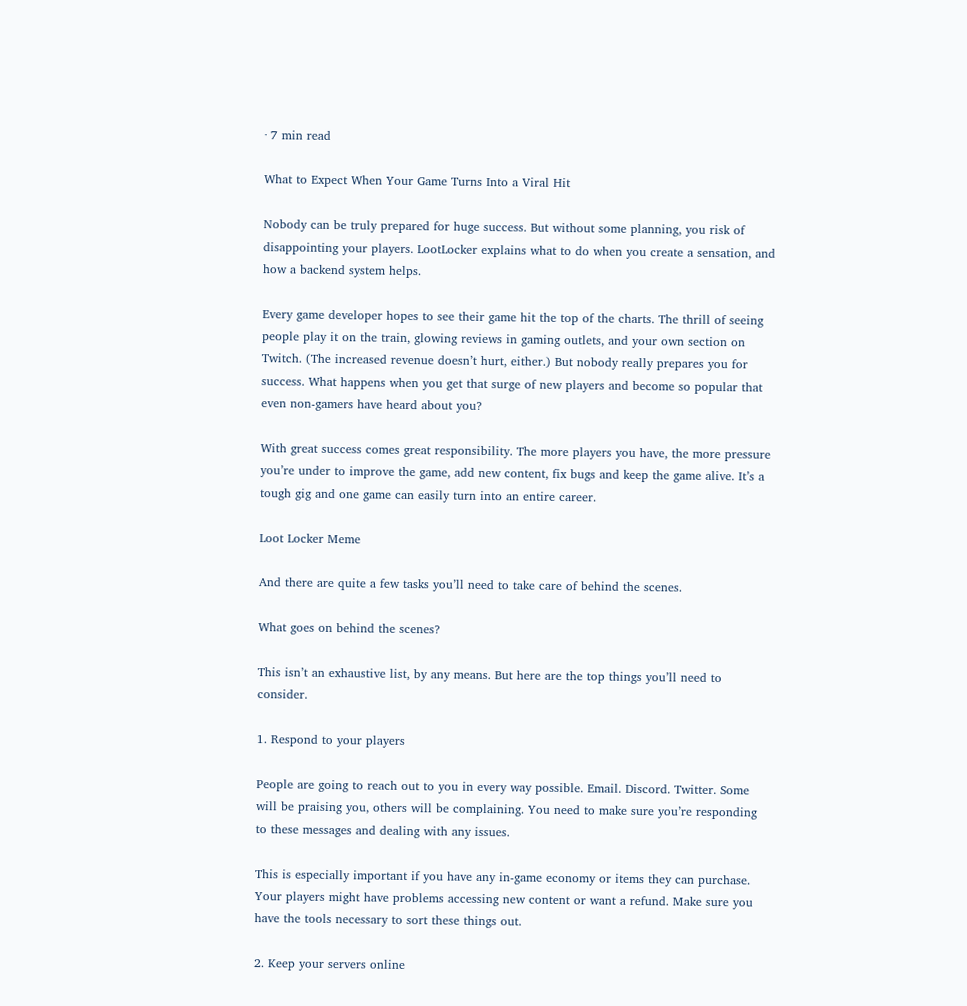· 7 min read

What to Expect When Your Game Turns Into a Viral Hit

Nobody can be truly prepared for huge success. But without some planning, you risk of disappointing your players. LootLocker explains what to do when you create a sensation, and how a backend system helps.

Every game developer hopes to see their game hit the top of the charts. The thrill of seeing people play it on the train, glowing reviews in gaming outlets, and your own section on Twitch. (The increased revenue doesn’t hurt, either.) But nobody really prepares you for success. What happens when you get that surge of new players and become so popular that even non-gamers have heard about you?

With great success comes great responsibility. The more players you have, the more pressure you’re under to improve the game, add new content, fix bugs and keep the game alive. It’s a tough gig and one game can easily turn into an entire career.

Loot Locker Meme

And there are quite a few tasks you’ll need to take care of behind the scenes.

What goes on behind the scenes?

This isn’t an exhaustive list, by any means. But here are the top things you’ll need to consider.

1. Respond to your players

People are going to reach out to you in every way possible. Email. Discord. Twitter. Some will be praising you, others will be complaining. You need to make sure you’re responding to these messages and dealing with any issues.

This is especially important if you have any in-game economy or items they can purchase. Your players might have problems accessing new content or want a refund. Make sure you have the tools necessary to sort these things out.

2. Keep your servers online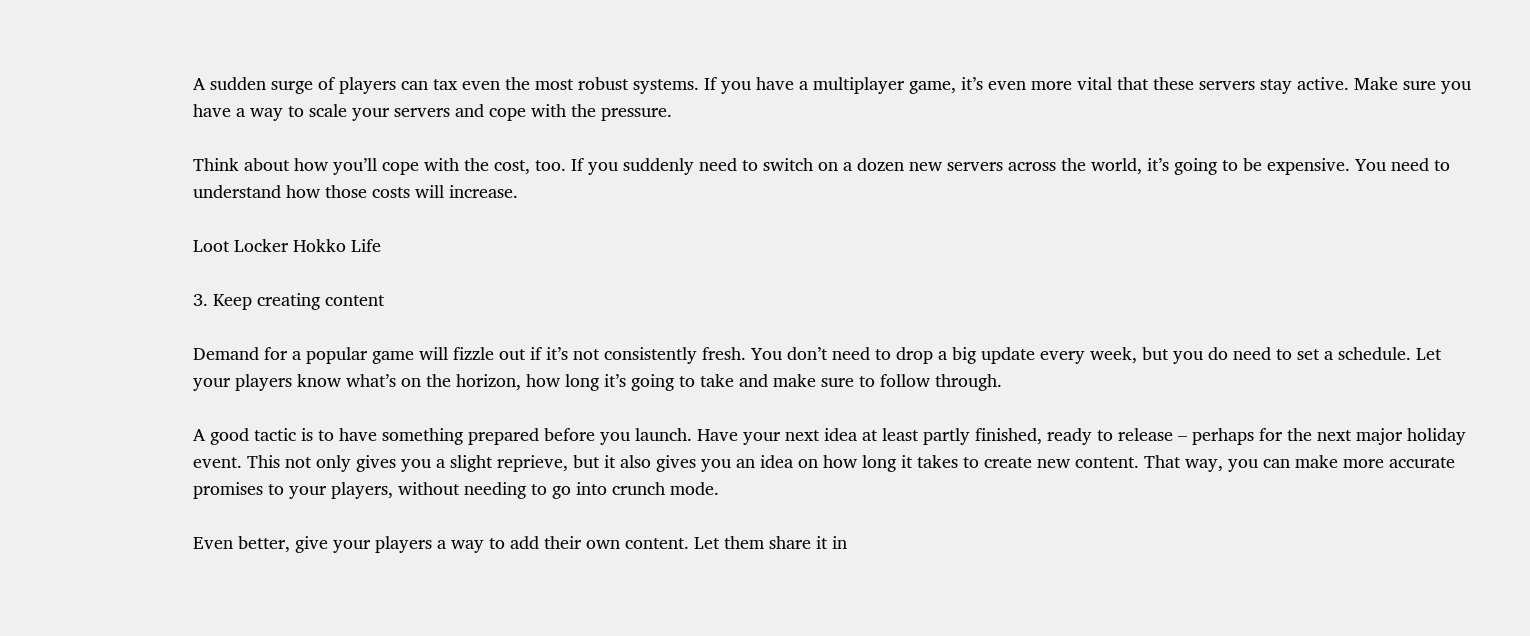A sudden surge of players can tax even the most robust systems. If you have a multiplayer game, it’s even more vital that these servers stay active. Make sure you have a way to scale your servers and cope with the pressure.

Think about how you’ll cope with the cost, too. If you suddenly need to switch on a dozen new servers across the world, it’s going to be expensive. You need to understand how those costs will increase.

Loot Locker Hokko Life

3. Keep creating content

Demand for a popular game will fizzle out if it’s not consistently fresh. You don’t need to drop a big update every week, but you do need to set a schedule. Let your players know what’s on the horizon, how long it’s going to take and make sure to follow through.

A good tactic is to have something prepared before you launch. Have your next idea at least partly finished, ready to release – perhaps for the next major holiday event. This not only gives you a slight reprieve, but it also gives you an idea on how long it takes to create new content. That way, you can make more accurate promises to your players, without needing to go into crunch mode.

Even better, give your players a way to add their own content. Let them share it in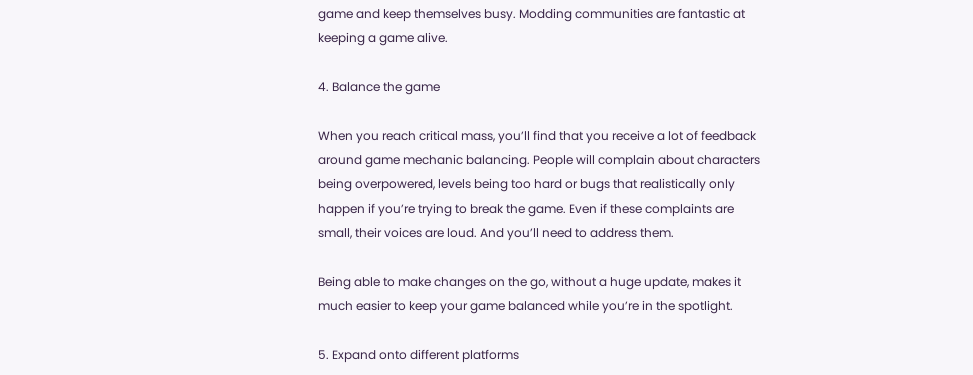game and keep themselves busy. Modding communities are fantastic at keeping a game alive.

4. Balance the game

When you reach critical mass, you’ll find that you receive a lot of feedback around game mechanic balancing. People will complain about characters being overpowered, levels being too hard or bugs that realistically only happen if you’re trying to break the game. Even if these complaints are small, their voices are loud. And you’ll need to address them.

Being able to make changes on the go, without a huge update, makes it much easier to keep your game balanced while you’re in the spotlight.

5. Expand onto different platforms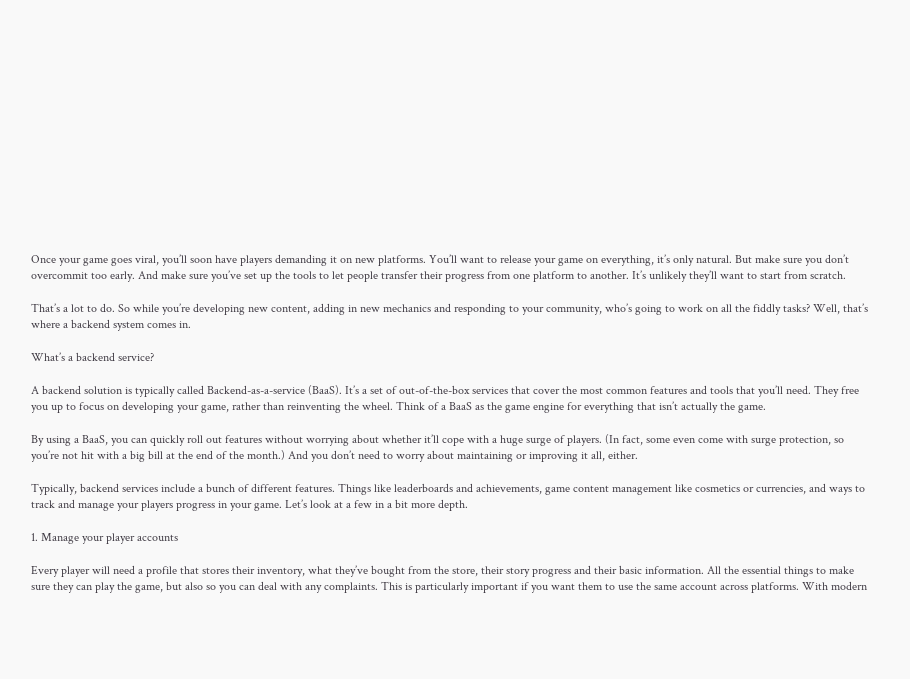Once your game goes viral, you’ll soon have players demanding it on new platforms. You’ll want to release your game on everything, it’s only natural. But make sure you don’t overcommit too early. And make sure you’ve set up the tools to let people transfer their progress from one platform to another. It’s unlikely they’ll want to start from scratch.

That’s a lot to do. So while you’re developing new content, adding in new mechanics and responding to your community, who’s going to work on all the fiddly tasks? Well, that’s where a backend system comes in.

What’s a backend service?

A backend solution is typically called Backend-as-a-service (BaaS). It’s a set of out-of-the-box services that cover the most common features and tools that you’ll need. They free you up to focus on developing your game, rather than reinventing the wheel. Think of a BaaS as the game engine for everything that isn’t actually the game.

By using a BaaS, you can quickly roll out features without worrying about whether it’ll cope with a huge surge of players. (In fact, some even come with surge protection, so you’re not hit with a big bill at the end of the month.) And you don’t need to worry about maintaining or improving it all, either.

Typically, backend services include a bunch of different features. Things like leaderboards and achievements, game content management like cosmetics or currencies, and ways to track and manage your players progress in your game. Let’s look at a few in a bit more depth.

1. Manage your player accounts

Every player will need a profile that stores their inventory, what they’ve bought from the store, their story progress and their basic information. All the essential things to make sure they can play the game, but also so you can deal with any complaints. This is particularly important if you want them to use the same account across platforms. With modern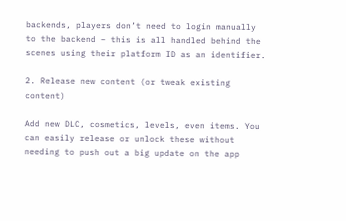backends, players don’t need to login manually to the backend – this is all handled behind the scenes using their platform ID as an identifier.

2. Release new content (or tweak existing content)

Add new DLC, cosmetics, levels, even items. You can easily release or unlock these without needing to push out a big update on the app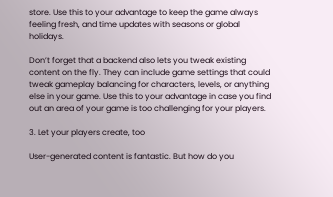store. Use this to your advantage to keep the game always feeling fresh, and time updates with seasons or global holidays.

Don’t forget that a backend also lets you tweak existing content on the fly. They can include game settings that could tweak gameplay balancing for characters, levels, or anything else in your game. Use this to your advantage in case you find out an area of your game is too challenging for your players.

3. Let your players create, too

User-generated content is fantastic. But how do you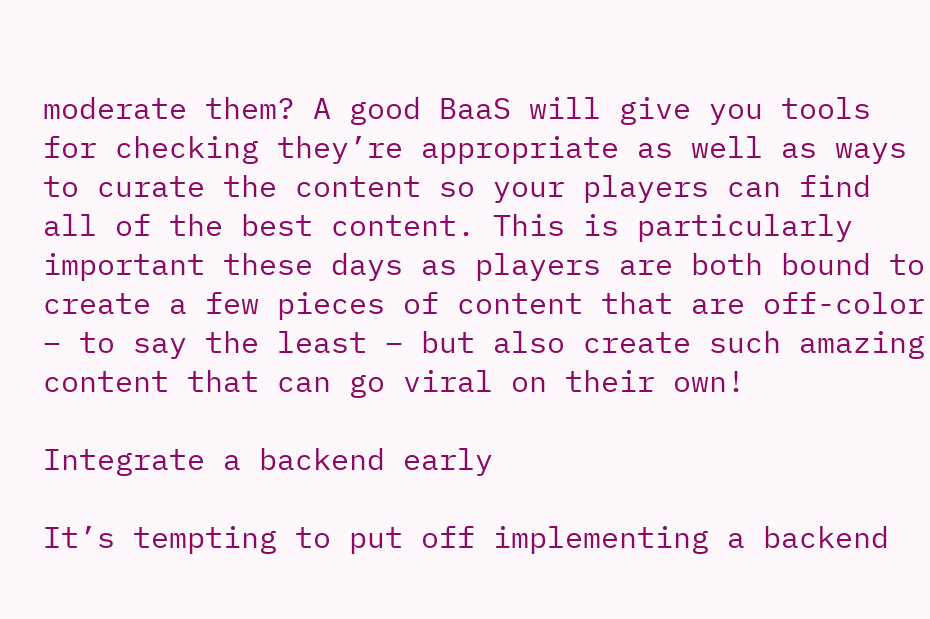moderate them? A good BaaS will give you tools for checking they’re appropriate as well as ways to curate the content so your players can find all of the best content. This is particularly important these days as players are both bound to create a few pieces of content that are off-color – to say the least – but also create such amazing content that can go viral on their own!

Integrate a backend early

It’s tempting to put off implementing a backend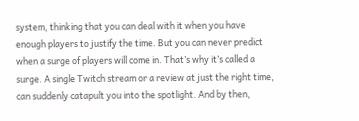system, thinking that you can deal with it when you have enough players to justify the time. But you can never predict when a surge of players will come in. That’s why it’s called a surge. A single Twitch stream or a review at just the right time, can suddenly catapult you into the spotlight. And by then,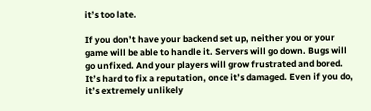it’s too late.

If you don’t have your backend set up, neither you or your game will be able to handle it. Servers will go down. Bugs will go unfixed. And your players will grow frustrated and bored. It’s hard to fix a reputation, once it’s damaged. Even if you do, it’s extremely unlikely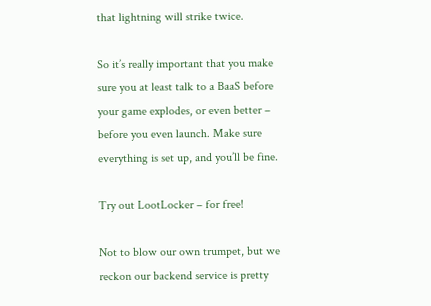that lightning will strike twice.

So it’s really important that you make sure you at least talk to a BaaS before your game explodes, or even better – before you even launch. Make sure everything is set up, and you’ll be fine.

Try out LootLocker – for free!

Not to blow our own trumpet, but we reckon our backend service is pretty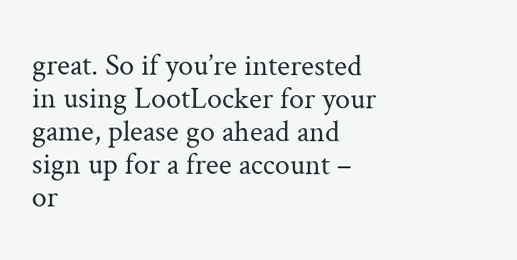great. So if you’re interested in using LootLocker for your game, please go ahead and sign up for a free account – or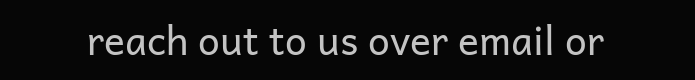reach out to us over email or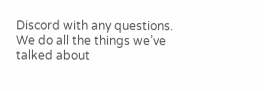Discord with any questions. We do all the things we’ve talked about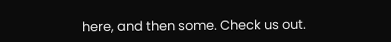here, and then some. Check us out.